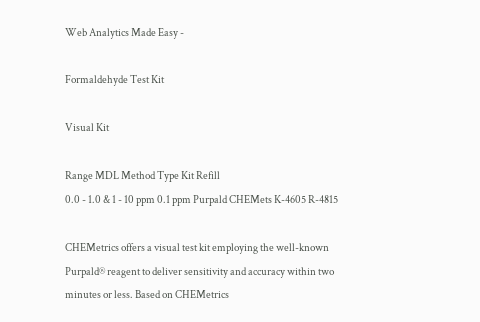Web Analytics Made Easy -

Formaldehyde Test Kit

Visual Kit

Range MDL Method Type Kit Refill
0.0 - 1.0 & 1 - 10 ppm 0.1 ppm Purpald CHEMets K-4605 R-4815

CHEMetrics offers a visual test kit employing the well-known Purpald® reagent to deliver sensitivity and accuracy within two minutes or less. Based on CHEMetrics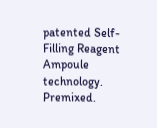patented Self-Filling Reagent Ampoule technology. Premixed.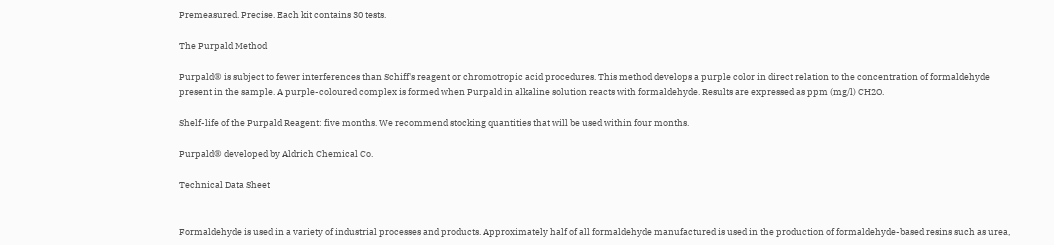Premeasured. Precise. Each kit contains 30 tests.

The Purpald Method

Purpald® is subject to fewer interferences than Schiff's reagent or chromotropic acid procedures. This method develops a purple color in direct relation to the concentration of formaldehyde present in the sample. A purple-coloured complex is formed when Purpald in alkaline solution reacts with formaldehyde. Results are expressed as ppm (mg/l) CH2O.

Shelf-life of the Purpald Reagent: five months. We recommend stocking quantities that will be used within four months.

Purpald® developed by Aldrich Chemical Co.

Technical Data Sheet


Formaldehyde is used in a variety of industrial processes and products. Approximately half of all formaldehyde manufactured is used in the production of formaldehyde-based resins such as urea,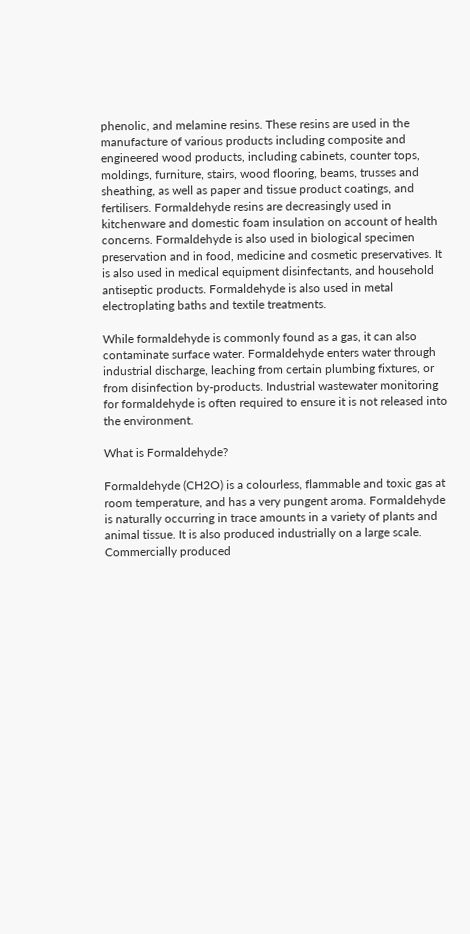phenolic, and melamine resins. These resins are used in the manufacture of various products including composite and engineered wood products, including cabinets, counter tops, moldings, furniture, stairs, wood flooring, beams, trusses and sheathing, as well as paper and tissue product coatings, and fertilisers. Formaldehyde resins are decreasingly used in kitchenware and domestic foam insulation on account of health concerns. Formaldehyde is also used in biological specimen preservation and in food, medicine and cosmetic preservatives. It is also used in medical equipment disinfectants, and household antiseptic products. Formaldehyde is also used in metal electroplating baths and textile treatments.

While formaldehyde is commonly found as a gas, it can also contaminate surface water. Formaldehyde enters water through industrial discharge, leaching from certain plumbing fixtures, or from disinfection by-products. Industrial wastewater monitoring for formaldehyde is often required to ensure it is not released into the environment.

What is Formaldehyde?

Formaldehyde (CH2O) is a colourless, flammable and toxic gas at room temperature, and has a very pungent aroma. Formaldehyde is naturally occurring in trace amounts in a variety of plants and animal tissue. It is also produced industrially on a large scale. Commercially produced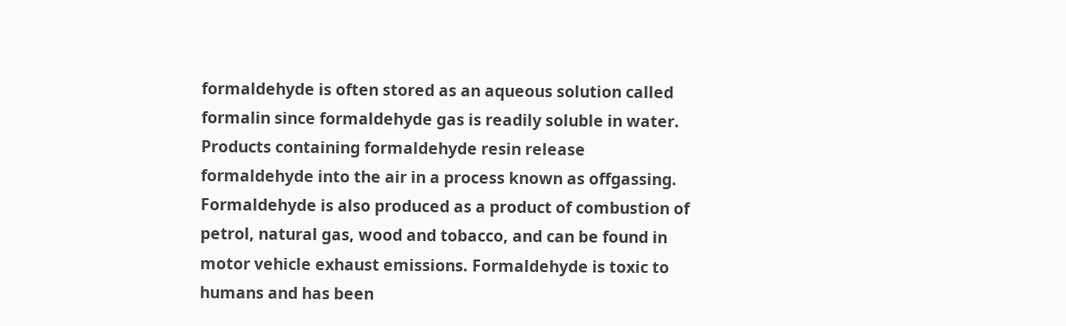formaldehyde is often stored as an aqueous solution called formalin since formaldehyde gas is readily soluble in water. Products containing formaldehyde resin release formaldehyde into the air in a process known as offgassing. Formaldehyde is also produced as a product of combustion of petrol, natural gas, wood and tobacco, and can be found in motor vehicle exhaust emissions. Formaldehyde is toxic to humans and has been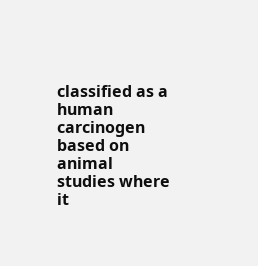classified as a human carcinogen based on animal studies where it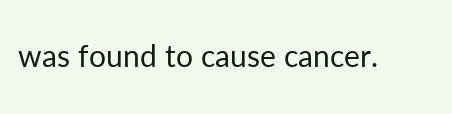was found to cause cancer.